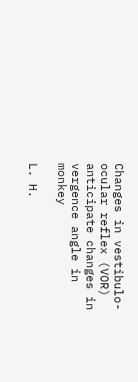Changes in vestibulo-ocular reflex (VOR) anticipate changes in vergence angle in monkey

L. H.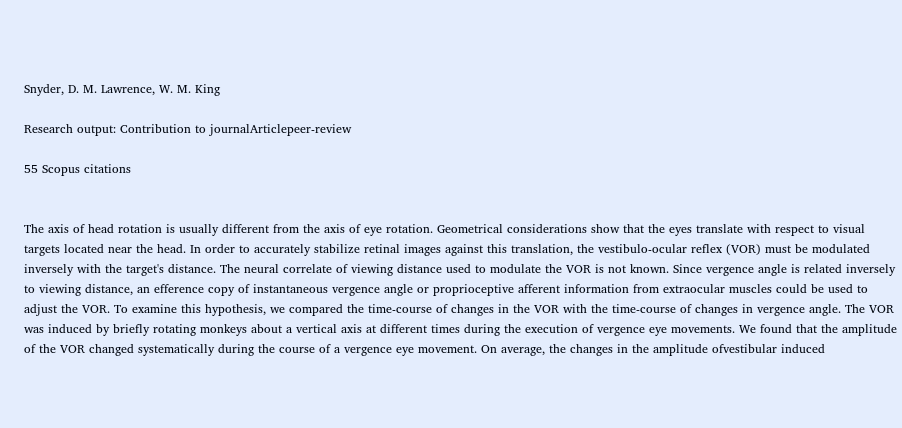Snyder, D. M. Lawrence, W. M. King

Research output: Contribution to journalArticlepeer-review

55 Scopus citations


The axis of head rotation is usually different from the axis of eye rotation. Geometrical considerations show that the eyes translate with respect to visual targets located near the head. In order to accurately stabilize retinal images against this translation, the vestibulo-ocular reflex (VOR) must be modulated inversely with the target's distance. The neural correlate of viewing distance used to modulate the VOR is not known. Since vergence angle is related inversely to viewing distance, an efference copy of instantaneous vergence angle or proprioceptive afferent information from extraocular muscles could be used to adjust the VOR. To examine this hypothesis, we compared the time-course of changes in the VOR with the time-course of changes in vergence angle. The VOR was induced by briefly rotating monkeys about a vertical axis at different times during the execution of vergence eye movements. We found that the amplitude of the VOR changed systematically during the course of a vergence eye movement. On average, the changes in the amplitude ofvestibular induced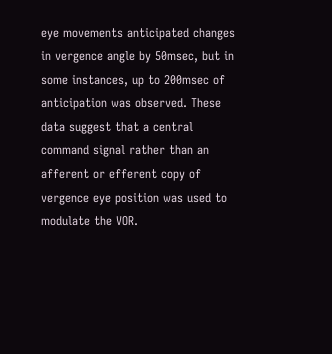eye movements anticipated changes in vergence angle by 50msec, but in some instances, up to 200msec of anticipation was observed. These data suggest that a central command signal rather than an afferent or efferent copy of vergence eye position was used to modulate the VOR.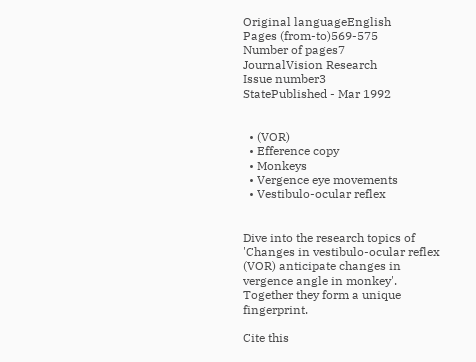Original languageEnglish
Pages (from-to)569-575
Number of pages7
JournalVision Research
Issue number3
StatePublished - Mar 1992


  • (VOR)
  • Efference copy
  • Monkeys
  • Vergence eye movements
  • Vestibulo-ocular reflex


Dive into the research topics of 'Changes in vestibulo-ocular reflex (VOR) anticipate changes in vergence angle in monkey'. Together they form a unique fingerprint.

Cite this